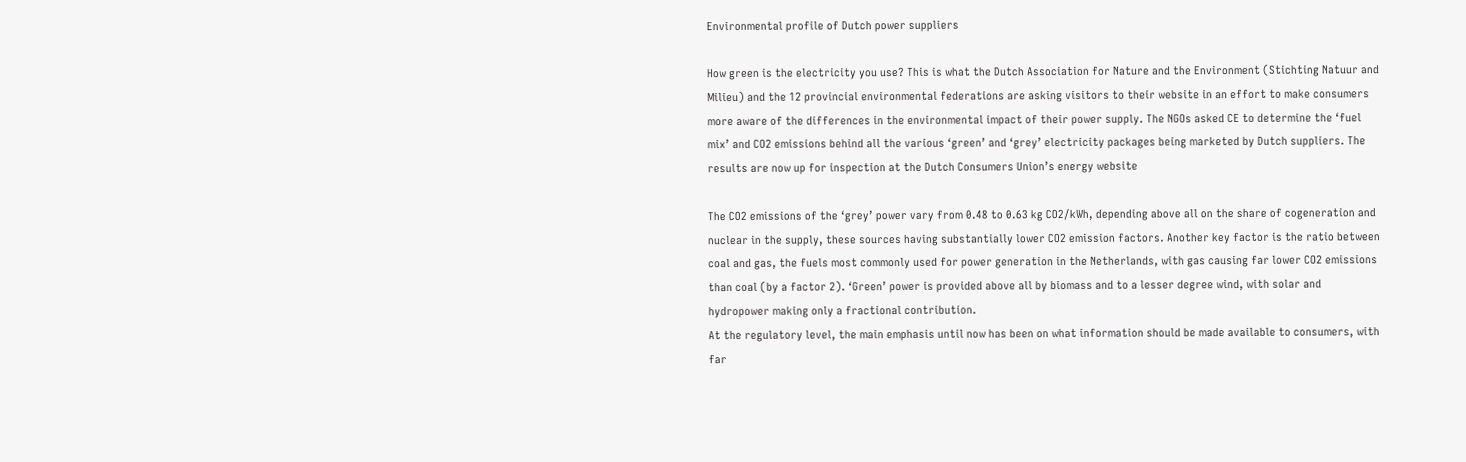Environmental profile of Dutch power suppliers

How green is the electricity you use? This is what the Dutch Association for Nature and the Environment (Stichting Natuur and Milieu) and the 12 provincial environmental federations are asking visitors to their website in an effort to make consumers more aware of the differences in the environmental impact of their power supply. The NGOs asked CE to determine the ‘fuel mix’ and CO2 emissions behind all the various ‘green’ and ‘grey’ electricity packages being marketed by Dutch suppliers. The results are now up for inspection at the Dutch Consumers Union’s energy website

The CO2 emissions of the ‘grey’ power vary from 0.48 to 0.63 kg CO2/kWh, depending above all on the share of cogeneration and nuclear in the supply, these sources having substantially lower CO2 emission factors. Another key factor is the ratio between coal and gas, the fuels most commonly used for power generation in the Netherlands, with gas causing far lower CO2 emissions than coal (by a factor 2). ‘Green’ power is provided above all by biomass and to a lesser degree wind, with solar and hydropower making only a fractional contribution.
At the regulatory level, the main emphasis until now has been on what information should be made available to consumers, with far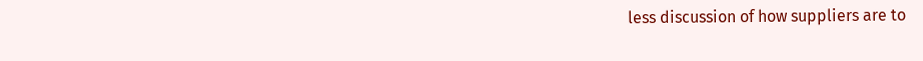less discussion of how suppliers are to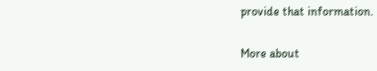provide that information.


More about